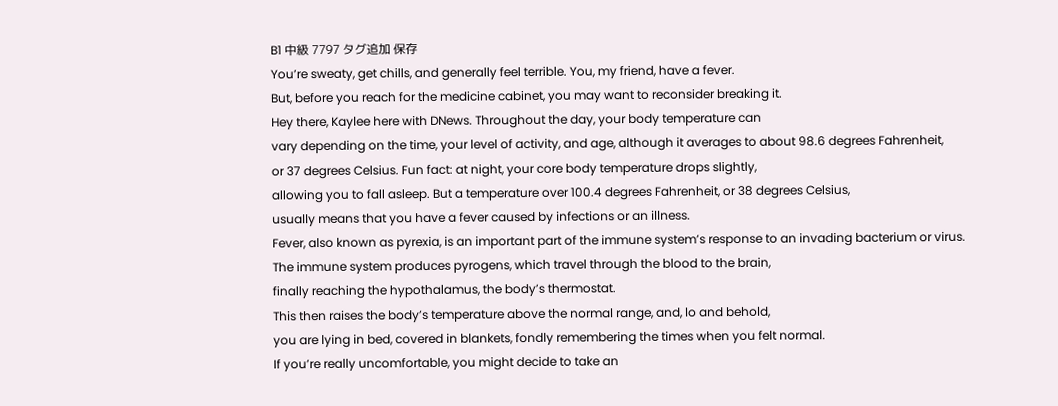B1 中級 7797 タグ追加 保存
You’re sweaty, get chills, and generally feel terrible. You, my friend, have a fever.
But, before you reach for the medicine cabinet, you may want to reconsider breaking it.
Hey there, Kaylee here with DNews. Throughout the day, your body temperature can
vary depending on the time, your level of activity, and age, although it averages to about 98.6 degrees Fahrenheit,
or 37 degrees Celsius. Fun fact: at night, your core body temperature drops slightly,
allowing you to fall asleep. But a temperature over 100.4 degrees Fahrenheit, or 38 degrees Celsius,
usually means that you have a fever caused by infections or an illness.
Fever, also known as pyrexia, is an important part of the immune system’s response to an invading bacterium or virus.
The immune system produces pyrogens, which travel through the blood to the brain,
finally reaching the hypothalamus, the body’s thermostat.
This then raises the body’s temperature above the normal range, and, lo and behold,
you are lying in bed, covered in blankets, fondly remembering the times when you felt normal.
If you’re really uncomfortable, you might decide to take an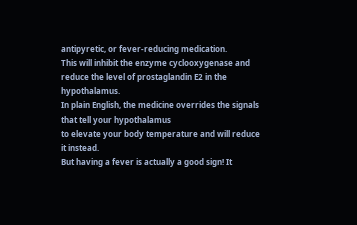antipyretic, or fever-reducing medication.
This will inhibit the enzyme cyclooxygenase and reduce the level of prostaglandin E2 in the hypothalamus.
In plain English, the medicine overrides the signals that tell your hypothalamus
to elevate your body temperature and will reduce it instead.
But having a fever is actually a good sign! It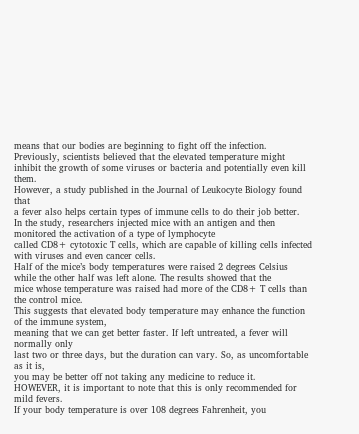means that our bodies are beginning to fight off the infection.
Previously, scientists believed that the elevated temperature might
inhibit the growth of some viruses or bacteria and potentially even kill them.
However, a study published in the Journal of Leukocyte Biology found that
a fever also helps certain types of immune cells to do their job better.
In the study, researchers injected mice with an antigen and then monitored the activation of a type of lymphocyte
called CD8+ cytotoxic T cells, which are capable of killing cells infected with viruses and even cancer cells.
Half of the mice’s body temperatures were raised 2 degrees Celsius
while the other half was left alone. The results showed that the
mice whose temperature was raised had more of the CD8+ T cells than the control mice.
This suggests that elevated body temperature may enhance the function of the immune system,
meaning that we can get better faster. If left untreated, a fever will normally only
last two or three days, but the duration can vary. So, as uncomfortable as it is,
you may be better off not taking any medicine to reduce it.
HOWEVER, it is important to note that this is only recommended for mild fevers.
If your body temperature is over 108 degrees Fahrenheit, you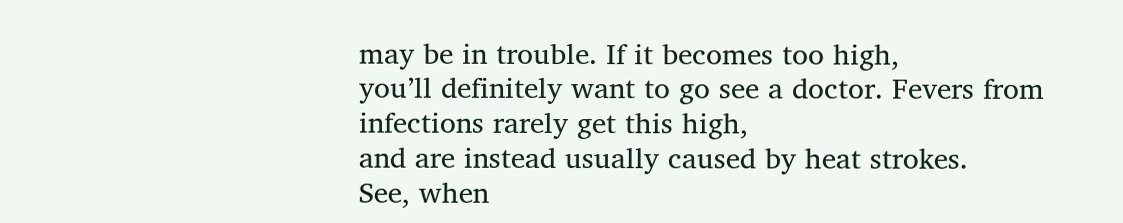may be in trouble. If it becomes too high,
you’ll definitely want to go see a doctor. Fevers from infections rarely get this high,
and are instead usually caused by heat strokes.
See, when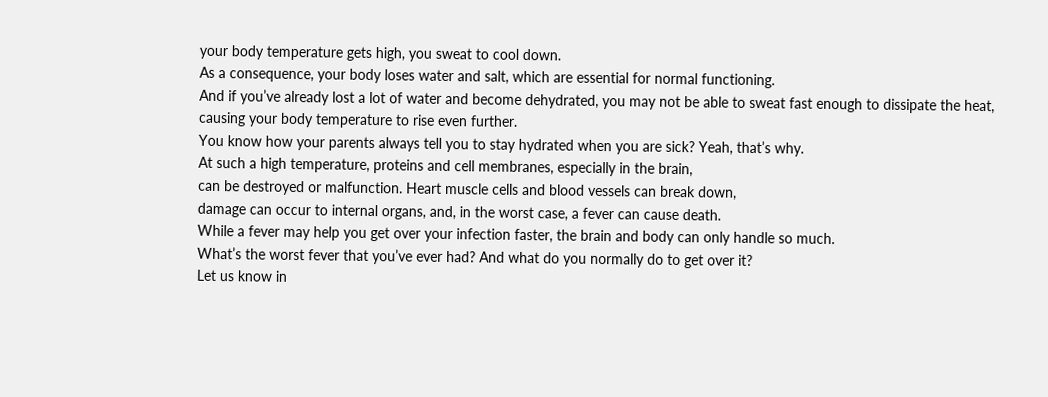your body temperature gets high, you sweat to cool down.
As a consequence, your body loses water and salt, which are essential for normal functioning.
And if you’ve already lost a lot of water and become dehydrated, you may not be able to sweat fast enough to dissipate the heat,
causing your body temperature to rise even further.
You know how your parents always tell you to stay hydrated when you are sick? Yeah, that’s why.
At such a high temperature, proteins and cell membranes, especially in the brain,
can be destroyed or malfunction. Heart muscle cells and blood vessels can break down,
damage can occur to internal organs, and, in the worst case, a fever can cause death.
While a fever may help you get over your infection faster, the brain and body can only handle so much.
What’s the worst fever that you’ve ever had? And what do you normally do to get over it?
Let us know in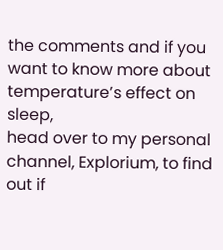the comments and if you want to know more about temperature’s effect on sleep,
head over to my personal channel, Explorium, to find out if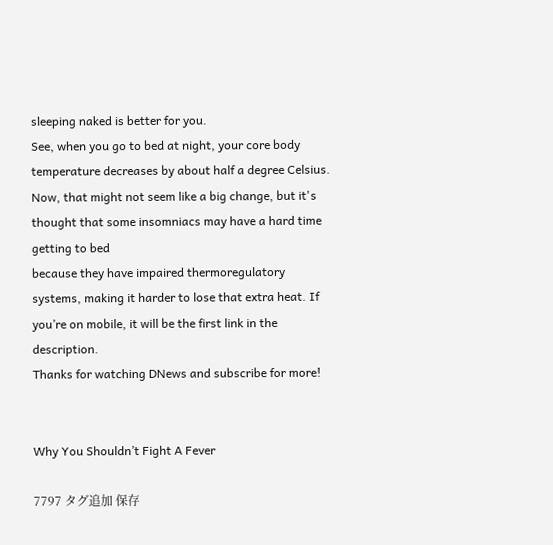sleeping naked is better for you.
See, when you go to bed at night, your core body temperature decreases by about half a degree Celsius.
Now, that might not seem like a big change, but it's thought that some insomniacs may have a hard time getting to bed
because they have impaired thermoregulatory systems, making it harder to lose that extra heat. If you’re on mobile, it will be the first link in the description.
Thanks for watching DNews and subscribe for more!


Why You Shouldn’t Fight A Fever

7797 タグ追加 保存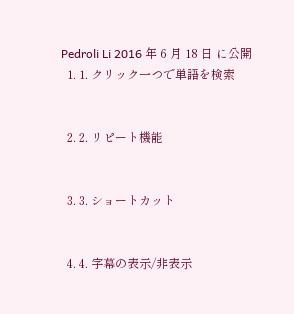Pedroli Li 2016 年 6 月 18 日 に公開
  1. 1. クリック一つで単語を検索


  2. 2. リピート機能


  3. 3. ショートカット


  4. 4. 字幕の表示/非表示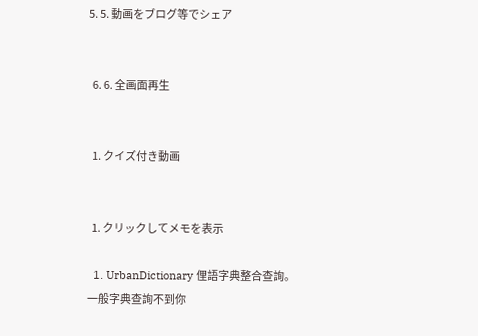5. 5. 動画をブログ等でシェア


  6. 6. 全画面再生


  1. クイズ付き動画


  1. クリックしてメモを表示

  1. UrbanDictionary 俚語字典整合查詢。一般字典查詢不到你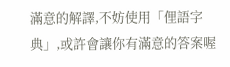滿意的解譯,不妨使用「俚語字典」,或許會讓你有滿意的答案喔